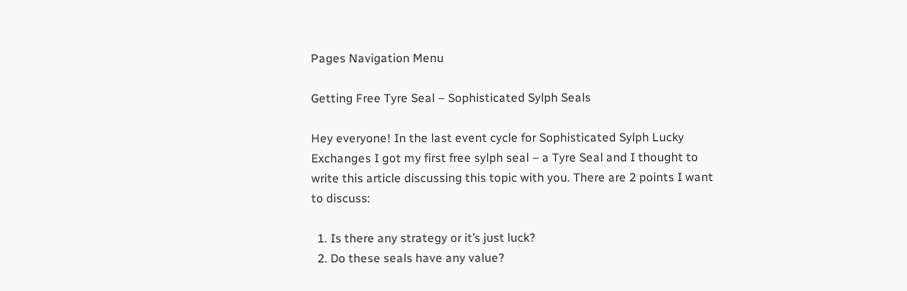Pages Navigation Menu

Getting Free Tyre Seal – Sophisticated Sylph Seals

Hey everyone! In the last event cycle for Sophisticated Sylph Lucky Exchanges I got my first free sylph seal – a Tyre Seal and I thought to write this article discussing this topic with you. There are 2 points I want to discuss:

  1. Is there any strategy or it’s just luck?
  2. Do these seals have any value?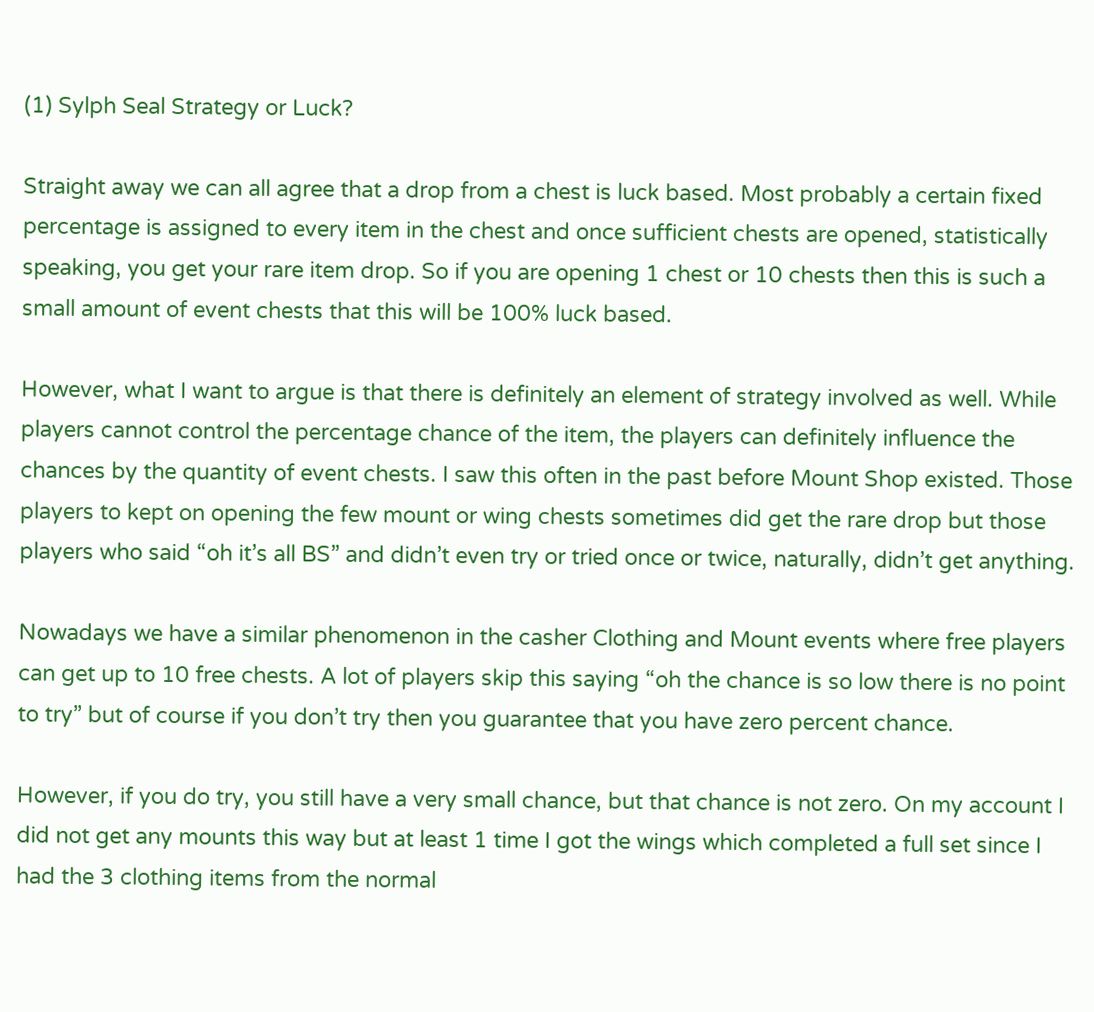(1) Sylph Seal Strategy or Luck?

Straight away we can all agree that a drop from a chest is luck based. Most probably a certain fixed percentage is assigned to every item in the chest and once sufficient chests are opened, statistically speaking, you get your rare item drop. So if you are opening 1 chest or 10 chests then this is such a small amount of event chests that this will be 100% luck based.

However, what I want to argue is that there is definitely an element of strategy involved as well. While players cannot control the percentage chance of the item, the players can definitely influence the chances by the quantity of event chests. I saw this often in the past before Mount Shop existed. Those players to kept on opening the few mount or wing chests sometimes did get the rare drop but those players who said “oh it’s all BS” and didn’t even try or tried once or twice, naturally, didn’t get anything.

Nowadays we have a similar phenomenon in the casher Clothing and Mount events where free players can get up to 10 free chests. A lot of players skip this saying “oh the chance is so low there is no point to try” but of course if you don’t try then you guarantee that you have zero percent chance.

However, if you do try, you still have a very small chance, but that chance is not zero. On my account I did not get any mounts this way but at least 1 time I got the wings which completed a full set since I had the 3 clothing items from the normal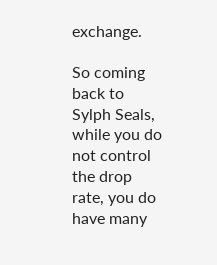exchange.

So coming back to Sylph Seals, while you do not control the drop rate, you do have many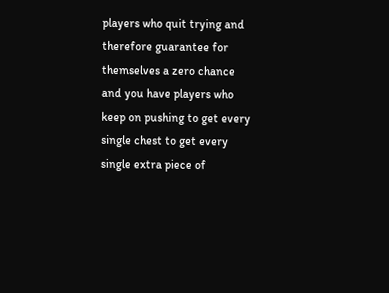players who quit trying and therefore guarantee for themselves a zero chance and you have players who keep on pushing to get every single chest to get every single extra piece of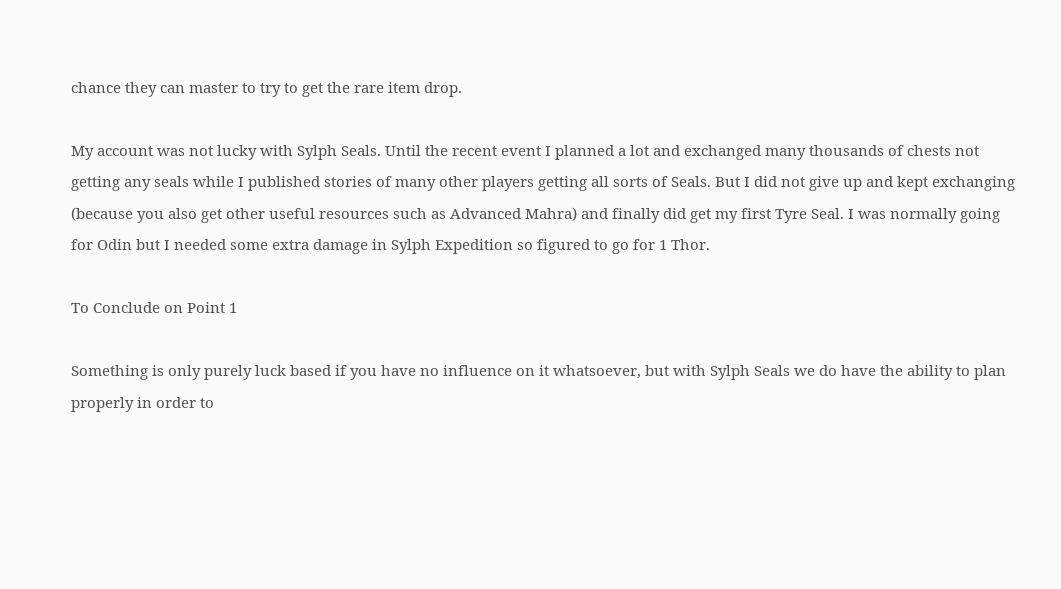chance they can master to try to get the rare item drop.

My account was not lucky with Sylph Seals. Until the recent event I planned a lot and exchanged many thousands of chests not getting any seals while I published stories of many other players getting all sorts of Seals. But I did not give up and kept exchanging (because you also get other useful resources such as Advanced Mahra) and finally did get my first Tyre Seal. I was normally going for Odin but I needed some extra damage in Sylph Expedition so figured to go for 1 Thor.

To Conclude on Point 1

Something is only purely luck based if you have no influence on it whatsoever, but with Sylph Seals we do have the ability to plan properly in order to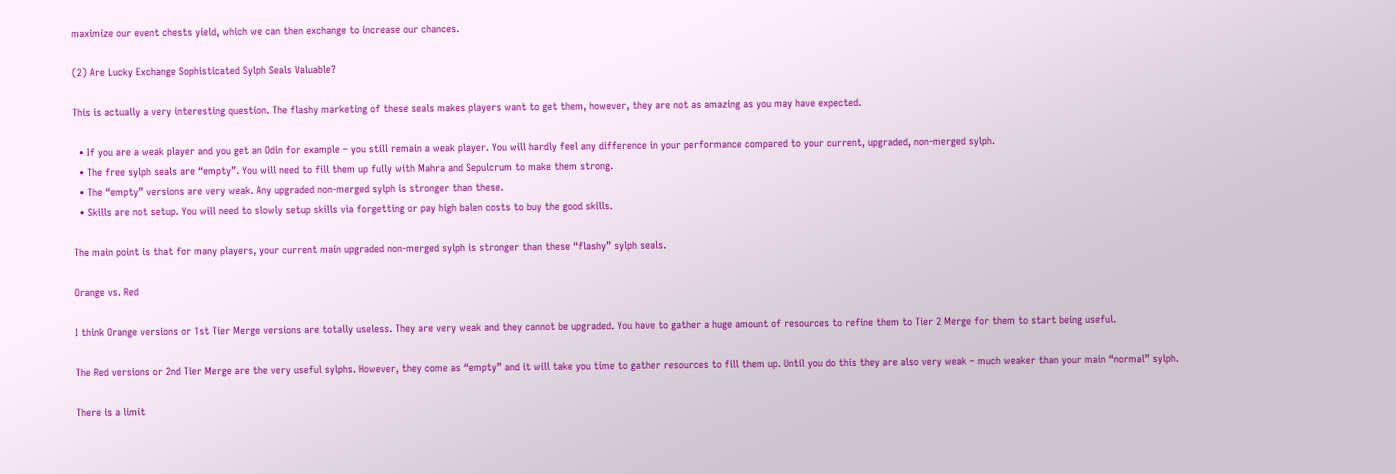maximize our event chests yield, which we can then exchange to increase our chances.

(2) Are Lucky Exchange Sophisticated Sylph Seals Valuable?

This is actually a very interesting question. The flashy marketing of these seals makes players want to get them, however, they are not as amazing as you may have expected.

  • If you are a weak player and you get an Odin for example – you still remain a weak player. You will hardly feel any difference in your performance compared to your current, upgraded, non-merged sylph.
  • The free sylph seals are “empty”. You will need to fill them up fully with Mahra and Sepulcrum to make them strong.
  • The “empty” versions are very weak. Any upgraded non-merged sylph is stronger than these.
  • Skills are not setup. You will need to slowly setup skills via forgetting or pay high balen costs to buy the good skills.

The main point is that for many players, your current main upgraded non-merged sylph is stronger than these “flashy” sylph seals.

Orange vs. Red

I think Orange versions or 1st Tier Merge versions are totally useless. They are very weak and they cannot be upgraded. You have to gather a huge amount of resources to refine them to Tier 2 Merge for them to start being useful.

The Red versions or 2nd Tier Merge are the very useful sylphs. However, they come as “empty” and it will take you time to gather resources to fill them up. Until you do this they are also very weak – much weaker than your main “normal” sylph.

There is a limit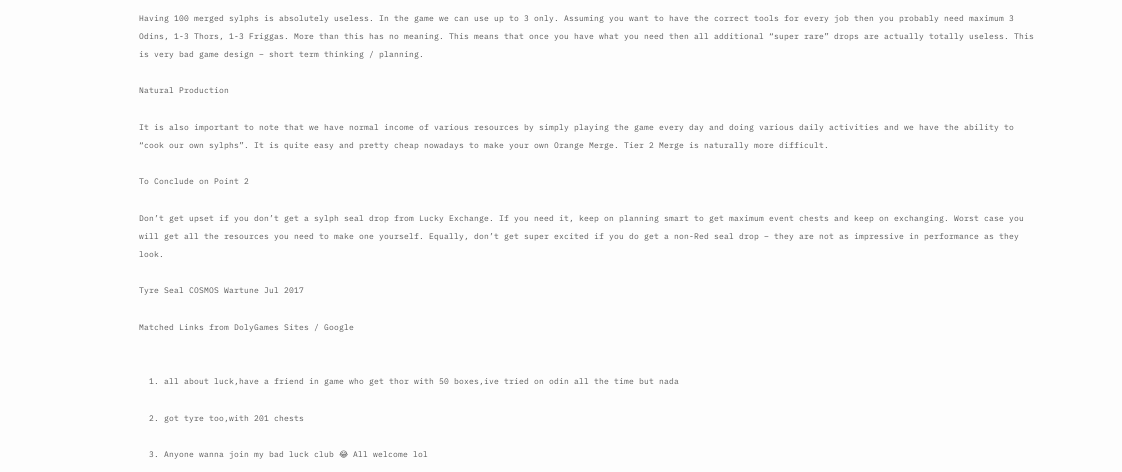Having 100 merged sylphs is absolutely useless. In the game we can use up to 3 only. Assuming you want to have the correct tools for every job then you probably need maximum 3 Odins, 1-3 Thors, 1-3 Friggas. More than this has no meaning. This means that once you have what you need then all additional “super rare” drops are actually totally useless. This is very bad game design – short term thinking / planning.

Natural Production

It is also important to note that we have normal income of various resources by simply playing the game every day and doing various daily activities and we have the ability to “cook our own sylphs”. It is quite easy and pretty cheap nowadays to make your own Orange Merge. Tier 2 Merge is naturally more difficult.

To Conclude on Point 2

Don’t get upset if you don’t get a sylph seal drop from Lucky Exchange. If you need it, keep on planning smart to get maximum event chests and keep on exchanging. Worst case you will get all the resources you need to make one yourself. Equally, don’t get super excited if you do get a non-Red seal drop – they are not as impressive in performance as they look.

Tyre Seal COSMOS Wartune Jul 2017

Matched Links from DolyGames Sites / Google


  1. all about luck,have a friend in game who get thor with 50 boxes,ive tried on odin all the time but nada

  2. got tyre too,with 201 chests

  3. Anyone wanna join my bad luck club 😂 All welcome lol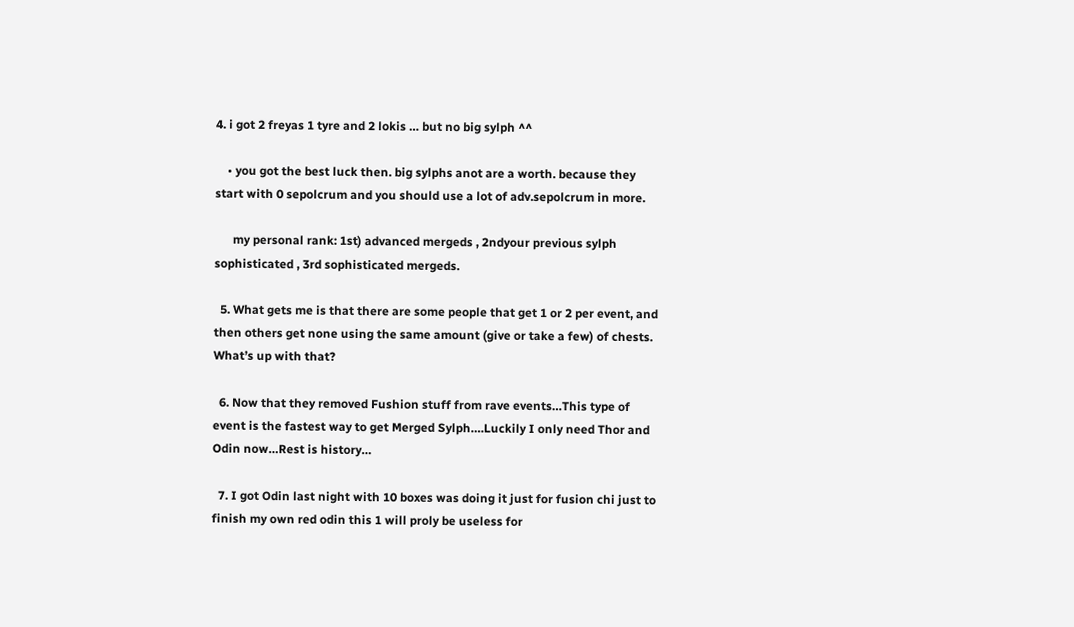4. i got 2 freyas 1 tyre and 2 lokis … but no big sylph ^^

    • you got the best luck then. big sylphs anot are a worth. because they start with 0 sepolcrum and you should use a lot of adv.sepolcrum in more.

      my personal rank: 1st) advanced mergeds , 2ndyour previous sylph sophisticated , 3rd sophisticated mergeds.

  5. What gets me is that there are some people that get 1 or 2 per event, and then others get none using the same amount (give or take a few) of chests. What’s up with that?

  6. Now that they removed Fushion stuff from rave events…This type of event is the fastest way to get Merged Sylph….Luckily I only need Thor and Odin now…Rest is history…

  7. I got Odin last night with 10 boxes was doing it just for fusion chi just to finish my own red odin this 1 will proly be useless for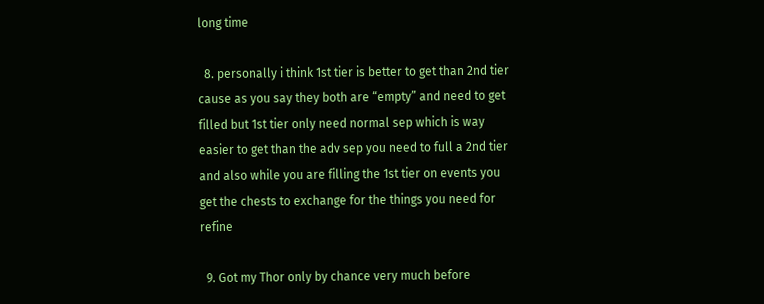long time

  8. personally i think 1st tier is better to get than 2nd tier cause as you say they both are “empty” and need to get filled but 1st tier only need normal sep which is way easier to get than the adv sep you need to full a 2nd tier and also while you are filling the 1st tier on events you get the chests to exchange for the things you need for refine

  9. Got my Thor only by chance very much before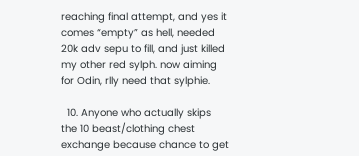reaching final attempt, and yes it comes “empty” as hell, needed 20k adv sepu to fill, and just killed my other red sylph. now aiming for Odin, rlly need that sylphie.

  10. Anyone who actually skips the 10 beast/clothing chest exchange because chance to get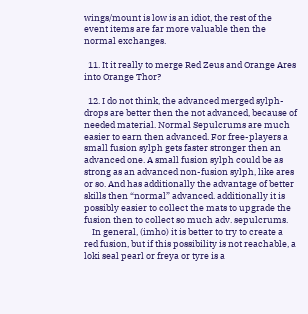wings/mount is low is an idiot, the rest of the event items are far more valuable then the normal exchanges.

  11. It it really to merge Red Zeus and Orange Ares into Orange Thor?

  12. I do not think, the advanced merged sylph-drops are better then the not advanced, because of needed material. Normal Sepulcrums are much easier to earn then advanced. For free-players a small fusion sylph gets faster stronger then an advanced one. A small fusion sylph could be as strong as an advanced non-fusion sylph, like ares or so. And has additionally the advantage of better skills then “normal” advanced. additionally it is possibly easier to collect the mats to upgrade the fusion then to collect so much adv. sepulcrums.
    In general, (imho) it is better to try to create a red fusion, but if this possibility is not reachable, a loki seal pearl or freya or tyre is a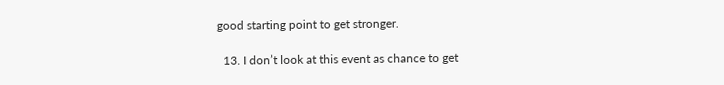good starting point to get stronger.

  13. I don’t look at this event as chance to get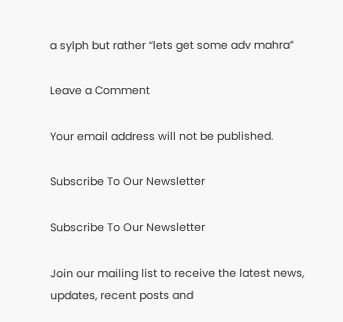a sylph but rather “lets get some adv mahra”

Leave a Comment

Your email address will not be published.

Subscribe To Our Newsletter

Subscribe To Our Newsletter

Join our mailing list to receive the latest news, updates, recent posts and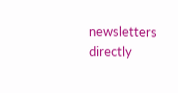newsletters directly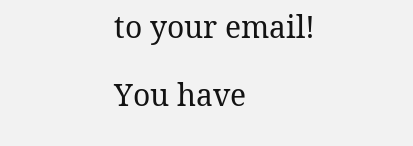to your email!

You have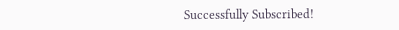Successfully Subscribed!